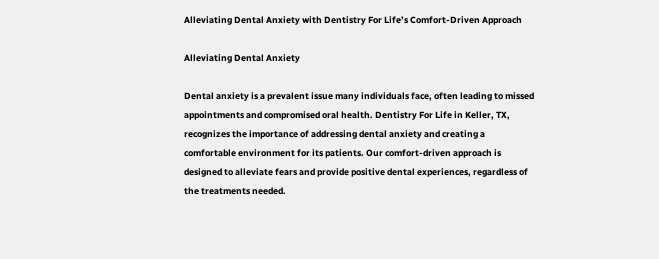Alleviating Dental Anxiety with Dentistry For Life’s Comfort-Driven Approach

Alleviating Dental Anxiety

Dental anxiety is a prevalent issue many individuals face, often leading to missed appointments and compromised oral health. Dentistry For Life in Keller, TX, recognizes the importance of addressing dental anxiety and creating a comfortable environment for its patients. Our comfort-driven approach is designed to alleviate fears and provide positive dental experiences, regardless of the treatments needed.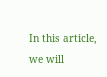In this article, we will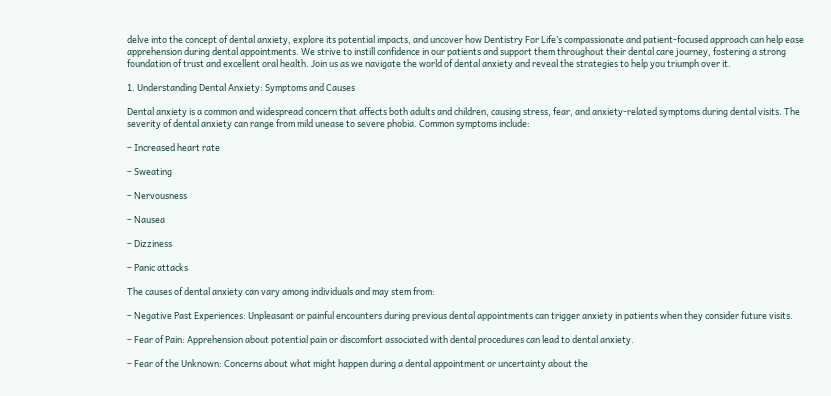delve into the concept of dental anxiety, explore its potential impacts, and uncover how Dentistry For Life’s compassionate and patient-focused approach can help ease apprehension during dental appointments. We strive to instill confidence in our patients and support them throughout their dental care journey, fostering a strong foundation of trust and excellent oral health. Join us as we navigate the world of dental anxiety and reveal the strategies to help you triumph over it.

1. Understanding Dental Anxiety: Symptoms and Causes

Dental anxiety is a common and widespread concern that affects both adults and children, causing stress, fear, and anxiety-related symptoms during dental visits. The severity of dental anxiety can range from mild unease to severe phobia. Common symptoms include:

– Increased heart rate

– Sweating

– Nervousness

– Nausea

– Dizziness

– Panic attacks

The causes of dental anxiety can vary among individuals and may stem from:

– Negative Past Experiences: Unpleasant or painful encounters during previous dental appointments can trigger anxiety in patients when they consider future visits.

– Fear of Pain: Apprehension about potential pain or discomfort associated with dental procedures can lead to dental anxiety.

– Fear of the Unknown: Concerns about what might happen during a dental appointment or uncertainty about the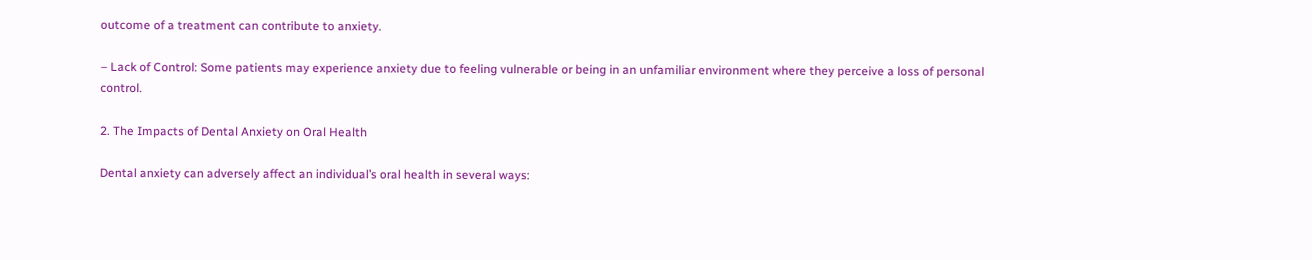outcome of a treatment can contribute to anxiety.

– Lack of Control: Some patients may experience anxiety due to feeling vulnerable or being in an unfamiliar environment where they perceive a loss of personal control.

2. The Impacts of Dental Anxiety on Oral Health

Dental anxiety can adversely affect an individual’s oral health in several ways: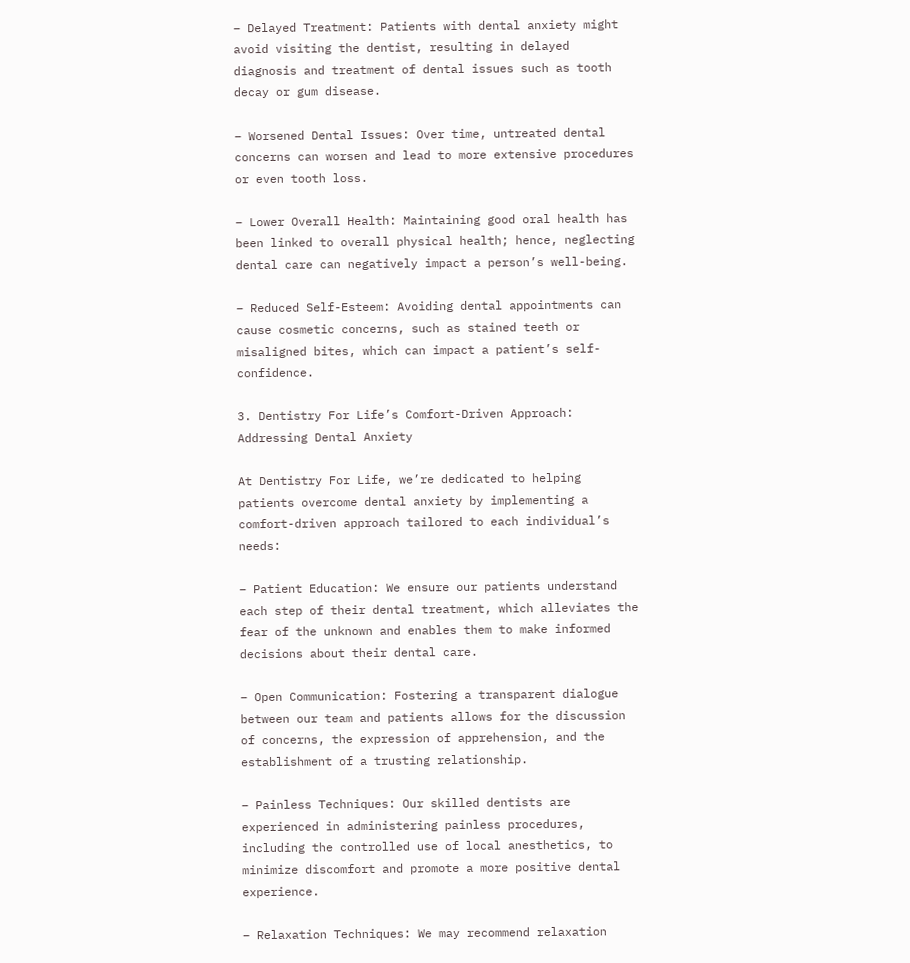– Delayed Treatment: Patients with dental anxiety might avoid visiting the dentist, resulting in delayed diagnosis and treatment of dental issues such as tooth decay or gum disease.

– Worsened Dental Issues: Over time, untreated dental concerns can worsen and lead to more extensive procedures or even tooth loss.

– Lower Overall Health: Maintaining good oral health has been linked to overall physical health; hence, neglecting dental care can negatively impact a person’s well-being.

– Reduced Self-Esteem: Avoiding dental appointments can cause cosmetic concerns, such as stained teeth or misaligned bites, which can impact a patient’s self-confidence.

3. Dentistry For Life’s Comfort-Driven Approach: Addressing Dental Anxiety

At Dentistry For Life, we’re dedicated to helping patients overcome dental anxiety by implementing a comfort-driven approach tailored to each individual’s needs:

– Patient Education: We ensure our patients understand each step of their dental treatment, which alleviates the fear of the unknown and enables them to make informed decisions about their dental care.

– Open Communication: Fostering a transparent dialogue between our team and patients allows for the discussion of concerns, the expression of apprehension, and the establishment of a trusting relationship.

– Painless Techniques: Our skilled dentists are experienced in administering painless procedures, including the controlled use of local anesthetics, to minimize discomfort and promote a more positive dental experience.

– Relaxation Techniques: We may recommend relaxation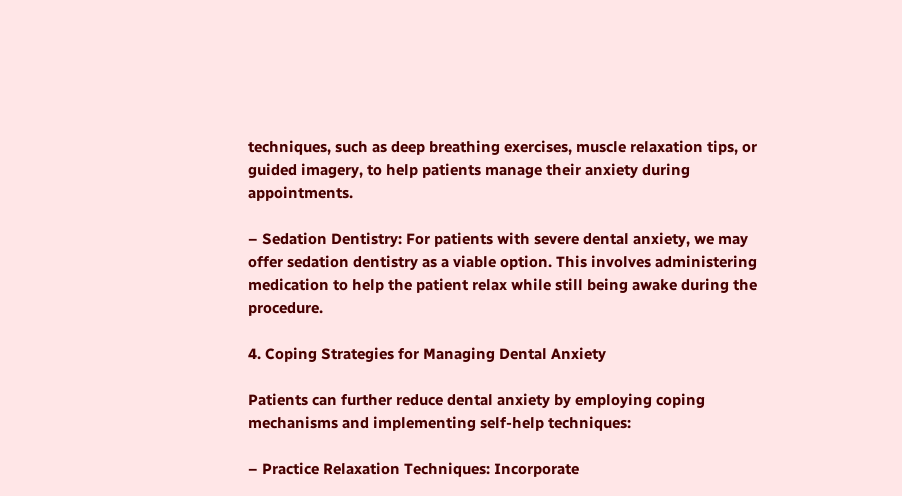techniques, such as deep breathing exercises, muscle relaxation tips, or guided imagery, to help patients manage their anxiety during appointments.

– Sedation Dentistry: For patients with severe dental anxiety, we may offer sedation dentistry as a viable option. This involves administering medication to help the patient relax while still being awake during the procedure.

4. Coping Strategies for Managing Dental Anxiety

Patients can further reduce dental anxiety by employing coping mechanisms and implementing self-help techniques:

– Practice Relaxation Techniques: Incorporate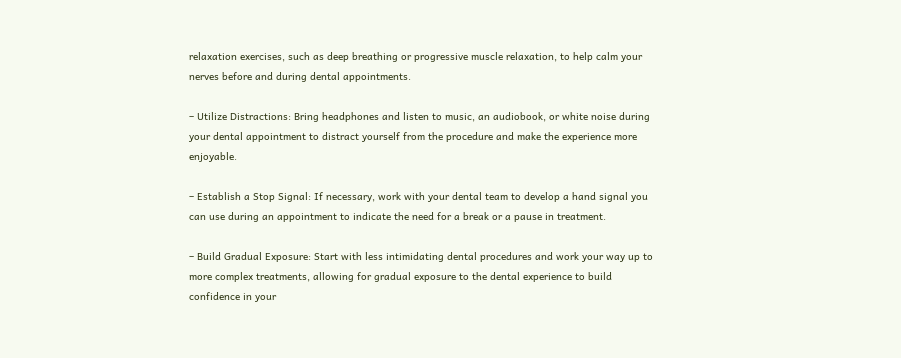relaxation exercises, such as deep breathing or progressive muscle relaxation, to help calm your nerves before and during dental appointments.

– Utilize Distractions: Bring headphones and listen to music, an audiobook, or white noise during your dental appointment to distract yourself from the procedure and make the experience more enjoyable.

– Establish a Stop Signal: If necessary, work with your dental team to develop a hand signal you can use during an appointment to indicate the need for a break or a pause in treatment.

– Build Gradual Exposure: Start with less intimidating dental procedures and work your way up to more complex treatments, allowing for gradual exposure to the dental experience to build confidence in your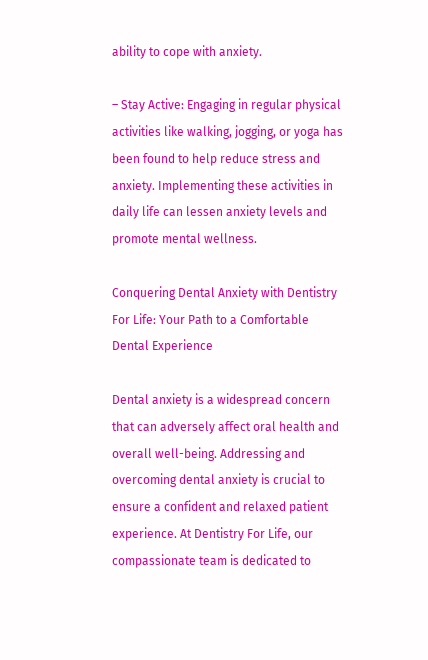ability to cope with anxiety.

– Stay Active: Engaging in regular physical activities like walking, jogging, or yoga has been found to help reduce stress and anxiety. Implementing these activities in daily life can lessen anxiety levels and promote mental wellness.

Conquering Dental Anxiety with Dentistry For Life: Your Path to a Comfortable Dental Experience

Dental anxiety is a widespread concern that can adversely affect oral health and overall well-being. Addressing and overcoming dental anxiety is crucial to ensure a confident and relaxed patient experience. At Dentistry For Life, our compassionate team is dedicated to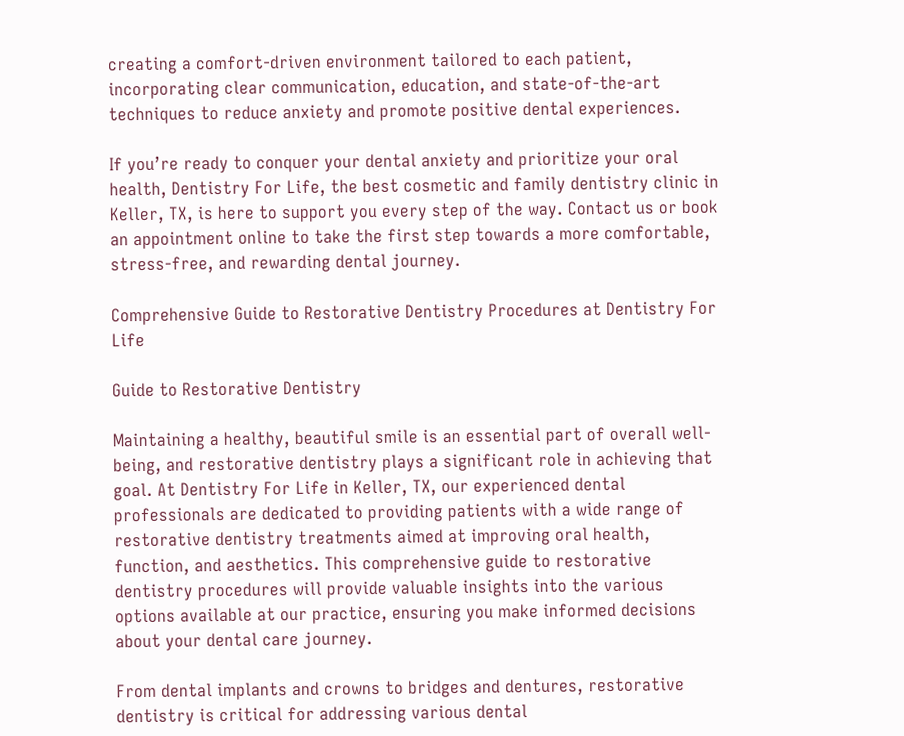creating a comfort-driven environment tailored to each patient, incorporating clear communication, education, and state-of-the-art techniques to reduce anxiety and promote positive dental experiences.

If you’re ready to conquer your dental anxiety and prioritize your oral health, Dentistry For Life, the best cosmetic and family dentistry clinic in Keller, TX, is here to support you every step of the way. Contact us or book an appointment online to take the first step towards a more comfortable, stress-free, and rewarding dental journey.

Comprehensive Guide to Restorative Dentistry Procedures at Dentistry For Life

Guide to Restorative Dentistry

Maintaining a healthy, beautiful smile is an essential part of overall well-being, and restorative dentistry plays a significant role in achieving that goal. At Dentistry For Life in Keller, TX, our experienced dental professionals are dedicated to providing patients with a wide range of restorative dentistry treatments aimed at improving oral health, function, and aesthetics. This comprehensive guide to restorative dentistry procedures will provide valuable insights into the various options available at our practice, ensuring you make informed decisions about your dental care journey.

From dental implants and crowns to bridges and dentures, restorative dentistry is critical for addressing various dental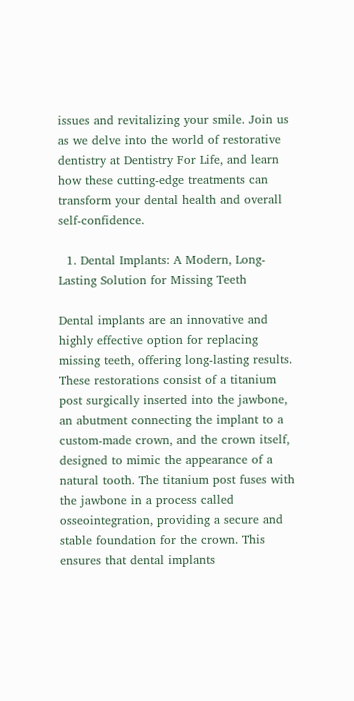issues and revitalizing your smile. Join us as we delve into the world of restorative dentistry at Dentistry For Life, and learn how these cutting-edge treatments can transform your dental health and overall self-confidence.

  1. Dental Implants: A Modern, Long-Lasting Solution for Missing Teeth

Dental implants are an innovative and highly effective option for replacing missing teeth, offering long-lasting results. These restorations consist of a titanium post surgically inserted into the jawbone, an abutment connecting the implant to a custom-made crown, and the crown itself, designed to mimic the appearance of a natural tooth. The titanium post fuses with the jawbone in a process called osseointegration, providing a secure and stable foundation for the crown. This ensures that dental implants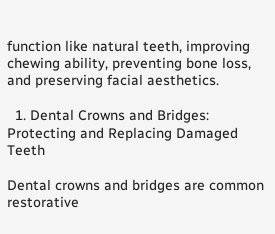function like natural teeth, improving chewing ability, preventing bone loss, and preserving facial aesthetics.

  1. Dental Crowns and Bridges: Protecting and Replacing Damaged Teeth

Dental crowns and bridges are common restorative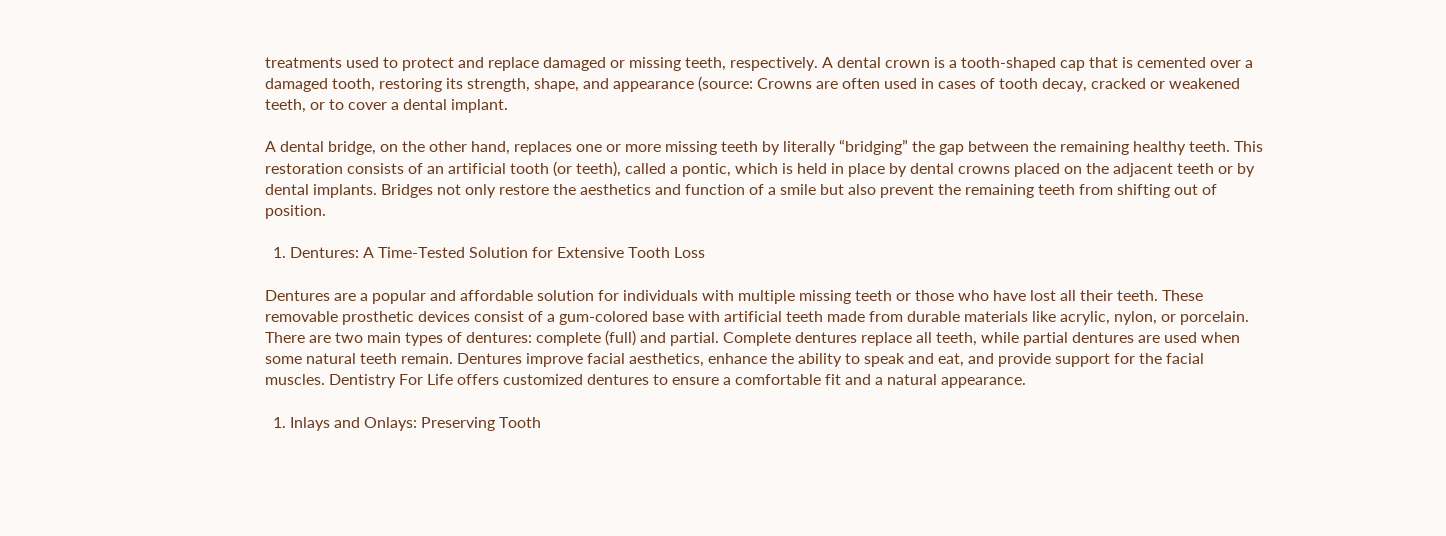treatments used to protect and replace damaged or missing teeth, respectively. A dental crown is a tooth-shaped cap that is cemented over a damaged tooth, restoring its strength, shape, and appearance (source: Crowns are often used in cases of tooth decay, cracked or weakened teeth, or to cover a dental implant.

A dental bridge, on the other hand, replaces one or more missing teeth by literally “bridging” the gap between the remaining healthy teeth. This restoration consists of an artificial tooth (or teeth), called a pontic, which is held in place by dental crowns placed on the adjacent teeth or by dental implants. Bridges not only restore the aesthetics and function of a smile but also prevent the remaining teeth from shifting out of position.

  1. Dentures: A Time-Tested Solution for Extensive Tooth Loss

Dentures are a popular and affordable solution for individuals with multiple missing teeth or those who have lost all their teeth. These removable prosthetic devices consist of a gum-colored base with artificial teeth made from durable materials like acrylic, nylon, or porcelain. There are two main types of dentures: complete (full) and partial. Complete dentures replace all teeth, while partial dentures are used when some natural teeth remain. Dentures improve facial aesthetics, enhance the ability to speak and eat, and provide support for the facial muscles. Dentistry For Life offers customized dentures to ensure a comfortable fit and a natural appearance.

  1. Inlays and Onlays: Preserving Tooth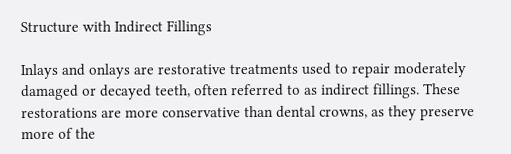Structure with Indirect Fillings

Inlays and onlays are restorative treatments used to repair moderately damaged or decayed teeth, often referred to as indirect fillings. These restorations are more conservative than dental crowns, as they preserve more of the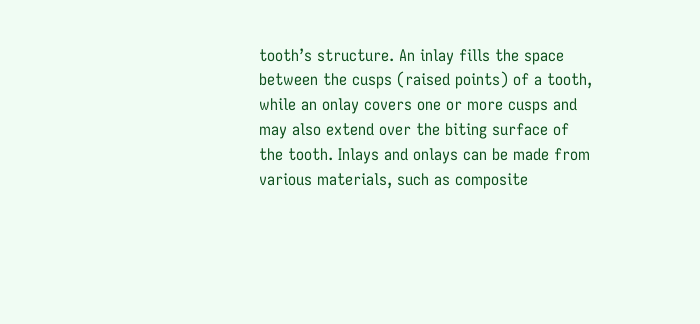tooth’s structure. An inlay fills the space between the cusps (raised points) of a tooth, while an onlay covers one or more cusps and may also extend over the biting surface of the tooth. Inlays and onlays can be made from various materials, such as composite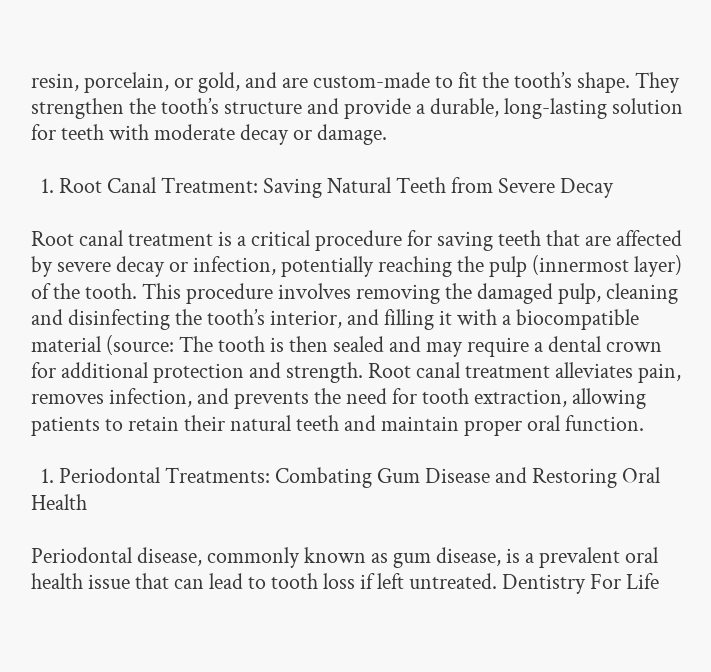resin, porcelain, or gold, and are custom-made to fit the tooth’s shape. They strengthen the tooth’s structure and provide a durable, long-lasting solution for teeth with moderate decay or damage.

  1. Root Canal Treatment: Saving Natural Teeth from Severe Decay

Root canal treatment is a critical procedure for saving teeth that are affected by severe decay or infection, potentially reaching the pulp (innermost layer) of the tooth. This procedure involves removing the damaged pulp, cleaning and disinfecting the tooth’s interior, and filling it with a biocompatible material (source: The tooth is then sealed and may require a dental crown for additional protection and strength. Root canal treatment alleviates pain, removes infection, and prevents the need for tooth extraction, allowing patients to retain their natural teeth and maintain proper oral function.

  1. Periodontal Treatments: Combating Gum Disease and Restoring Oral Health

Periodontal disease, commonly known as gum disease, is a prevalent oral health issue that can lead to tooth loss if left untreated. Dentistry For Life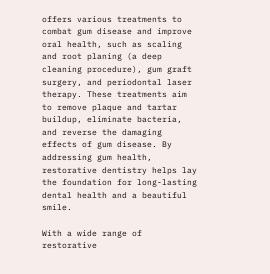offers various treatments to combat gum disease and improve oral health, such as scaling and root planing (a deep cleaning procedure), gum graft surgery, and periodontal laser therapy. These treatments aim to remove plaque and tartar buildup, eliminate bacteria, and reverse the damaging effects of gum disease. By addressing gum health, restorative dentistry helps lay the foundation for long-lasting dental health and a beautiful smile.

With a wide range of restorative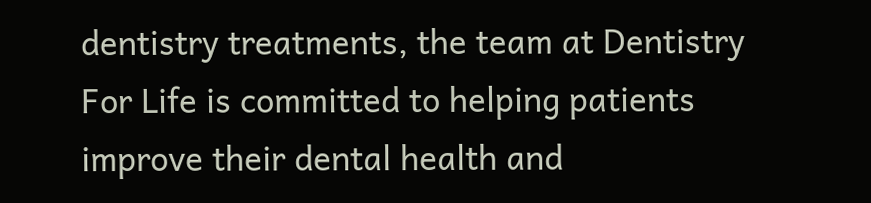dentistry treatments, the team at Dentistry For Life is committed to helping patients improve their dental health and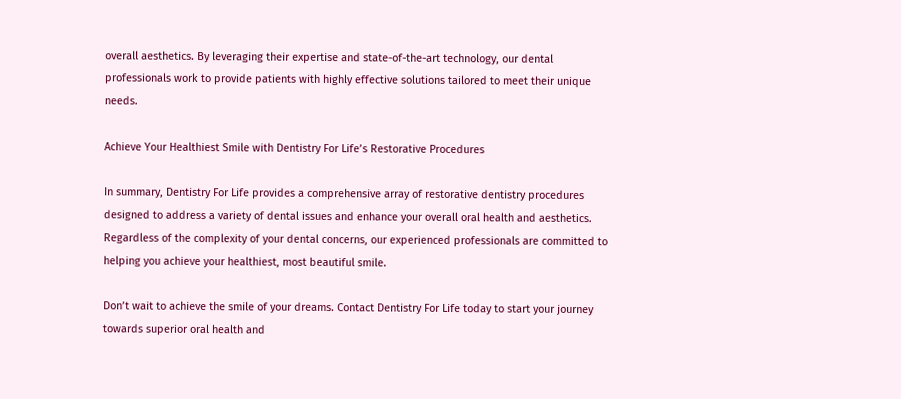overall aesthetics. By leveraging their expertise and state-of-the-art technology, our dental professionals work to provide patients with highly effective solutions tailored to meet their unique needs.

Achieve Your Healthiest Smile with Dentistry For Life’s Restorative Procedures

In summary, Dentistry For Life provides a comprehensive array of restorative dentistry procedures designed to address a variety of dental issues and enhance your overall oral health and aesthetics. Regardless of the complexity of your dental concerns, our experienced professionals are committed to helping you achieve your healthiest, most beautiful smile.

Don’t wait to achieve the smile of your dreams. Contact Dentistry For Life today to start your journey towards superior oral health and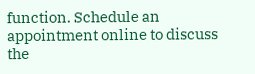function. Schedule an appointment online to discuss the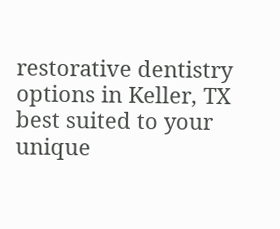restorative dentistry options in Keller, TX best suited to your unique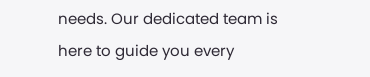needs. Our dedicated team is here to guide you every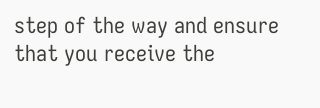step of the way and ensure that you receive the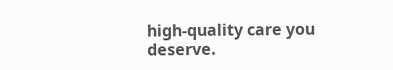high-quality care you deserve.